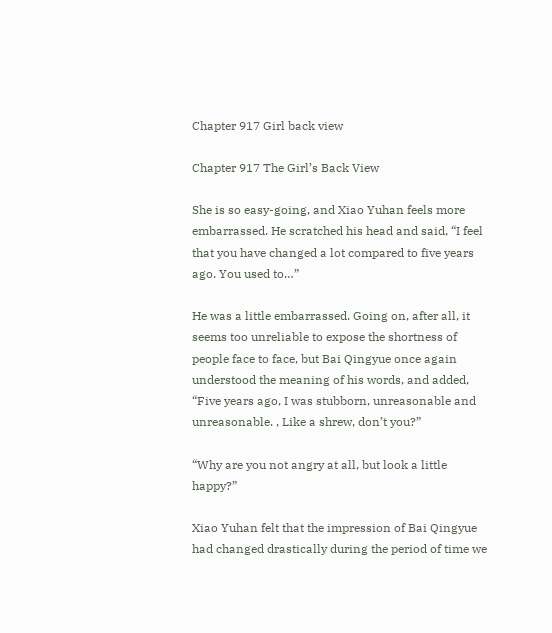Chapter 917 Girl back view

Chapter 917 The Girl’s Back View

She is so easy-going, and Xiao Yuhan feels more embarrassed. He scratched his head and said, “I feel that you have changed a lot compared to five years ago. You used to…”

He was a little embarrassed. Going on, after all, it seems too unreliable to expose the shortness of people face to face, but Bai Qingyue once again understood the meaning of his words, and added, “Five years ago, I was stubborn, unreasonable and unreasonable. , Like a shrew, don’t you?”

“Why are you not angry at all, but look a little happy?”

Xiao Yuhan felt that the impression of Bai Qingyue had changed drastically during the period of time we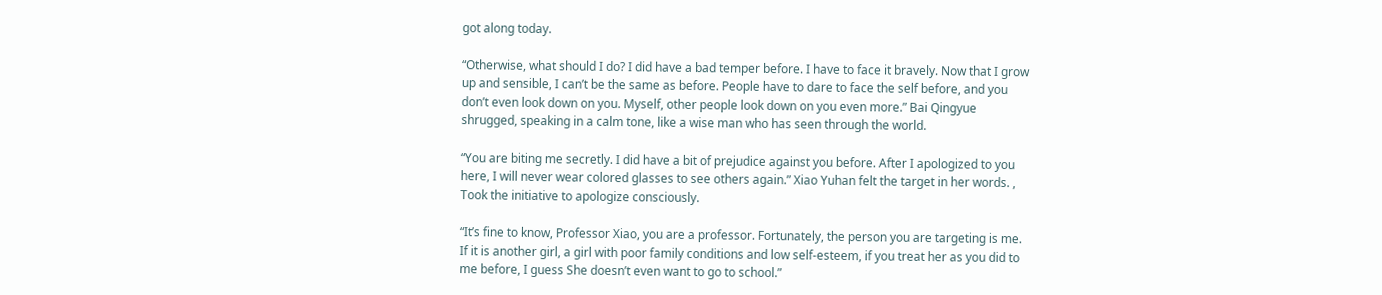got along today.

“Otherwise, what should I do? I did have a bad temper before. I have to face it bravely. Now that I grow up and sensible, I can’t be the same as before. People have to dare to face the self before, and you don’t even look down on you. Myself, other people look down on you even more.” Bai Qingyue shrugged, speaking in a calm tone, like a wise man who has seen through the world.

“You are biting me secretly. I did have a bit of prejudice against you before. After I apologized to you here, I will never wear colored glasses to see others again.” Xiao Yuhan felt the target in her words. , Took the initiative to apologize consciously.

“It’s fine to know, Professor Xiao, you are a professor. Fortunately, the person you are targeting is me. If it is another girl, a girl with poor family conditions and low self-esteem, if you treat her as you did to me before, I guess She doesn’t even want to go to school.”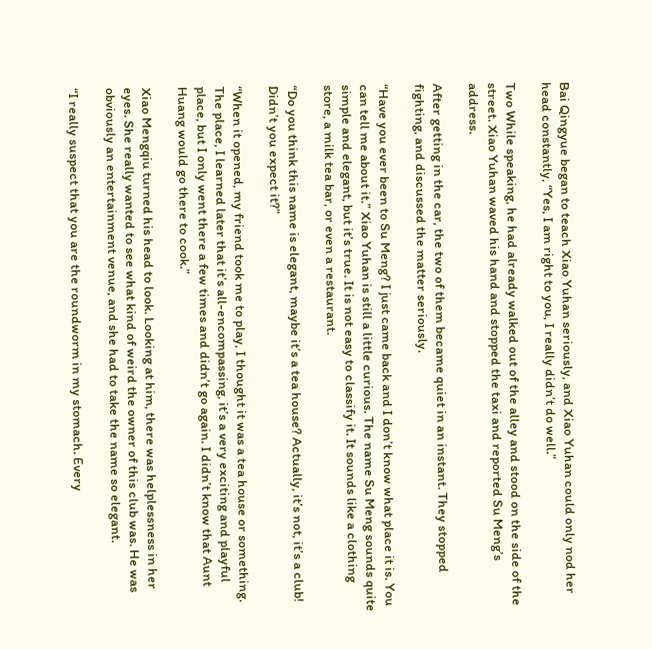Bai Qingyue began to teach Xiao Yuhan seriously, and Xiao Yuhan could only nod her head constantly, “Yes, I am right to you, I really didn’t do well.”

Two While speaking, he had already walked out of the alley and stood on the side of the street. Xiao Yuhan waved his hand and stopped the taxi and reported Su Meng’s address.

After getting in the car, the two of them became quiet in an instant. They stopped fighting, and discussed the matter seriously.

“Have you ever been to Su Meng? I just came back and I don’t know what place it is. You can tell me about it.” Xiao Yuhan is still a little curious. The name Su Meng sounds quite simple and elegant, but it’s true. It is not easy to classify it. It sounds like a clothing store, a milk tea bar, or even a restaurant.

“Do you think this name is elegant, maybe it’s a tea house? Actually, it’s not, it’s a club! Didn’t you expect it?”

“When it opened, my friend took me to play, I thought it was a tea house or something. The place, I learned later that it’s all-encompassing, it’s a very exciting and playful place, but I only went there a few times and didn’t go again. I didn’t know that Aunt Huang would go there to cook.”

Xiao Mengqiu turned his head to look. Looking at him, there was helplessness in her eyes. She really wanted to see what kind of weird the owner of this club was. He was obviously an entertainment venue, and she had to take the name so elegant.

“I really suspect that you are the roundworm in my stomach. Every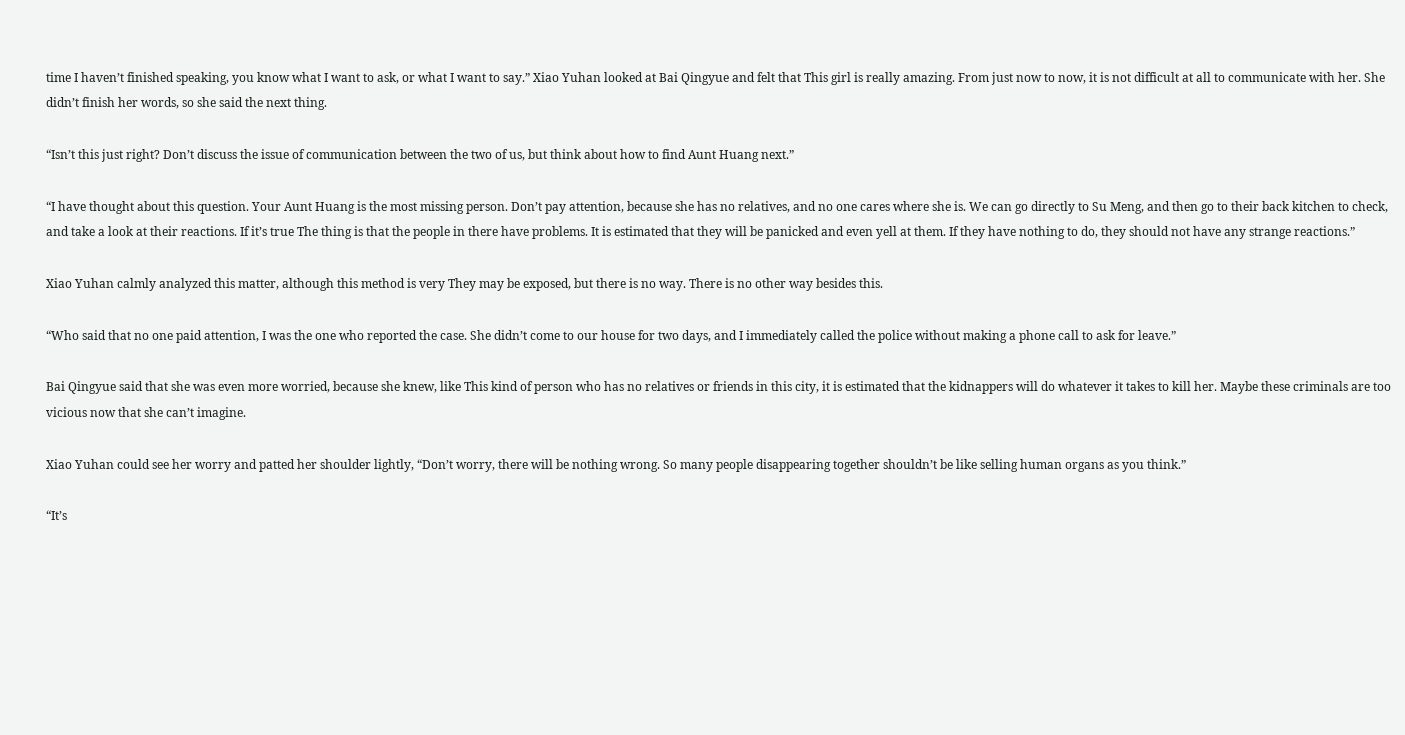time I haven’t finished speaking, you know what I want to ask, or what I want to say.” Xiao Yuhan looked at Bai Qingyue and felt that This girl is really amazing. From just now to now, it is not difficult at all to communicate with her. She didn’t finish her words, so she said the next thing.

“Isn’t this just right? Don’t discuss the issue of communication between the two of us, but think about how to find Aunt Huang next.”

“I have thought about this question. Your Aunt Huang is the most missing person. Don’t pay attention, because she has no relatives, and no one cares where she is. We can go directly to Su Meng, and then go to their back kitchen to check, and take a look at their reactions. If it’s true The thing is that the people in there have problems. It is estimated that they will be panicked and even yell at them. If they have nothing to do, they should not have any strange reactions.”

Xiao Yuhan calmly analyzed this matter, although this method is very They may be exposed, but there is no way. There is no other way besides this.

“Who said that no one paid attention, I was the one who reported the case. She didn’t come to our house for two days, and I immediately called the police without making a phone call to ask for leave.”

Bai Qingyue said that she was even more worried, because she knew, like This kind of person who has no relatives or friends in this city, it is estimated that the kidnappers will do whatever it takes to kill her. Maybe these criminals are too vicious now that she can’t imagine.

Xiao Yuhan could see her worry and patted her shoulder lightly, “Don’t worry, there will be nothing wrong. So many people disappearing together shouldn’t be like selling human organs as you think.”

“It’s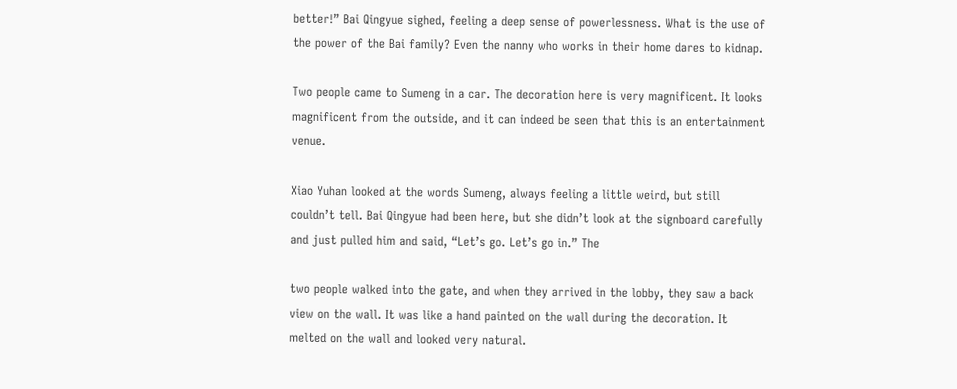better!” Bai Qingyue sighed, feeling a deep sense of powerlessness. What is the use of the power of the Bai family? Even the nanny who works in their home dares to kidnap.

Two people came to Sumeng in a car. The decoration here is very magnificent. It looks magnificent from the outside, and it can indeed be seen that this is an entertainment venue.

Xiao Yuhan looked at the words Sumeng, always feeling a little weird, but still couldn’t tell. Bai Qingyue had been here, but she didn’t look at the signboard carefully and just pulled him and said, “Let’s go. Let’s go in.” The

two people walked into the gate, and when they arrived in the lobby, they saw a back view on the wall. It was like a hand painted on the wall during the decoration. It melted on the wall and looked very natural.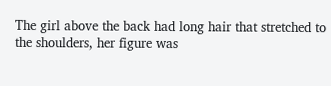The girl above the back had long hair that stretched to the shoulders, her figure was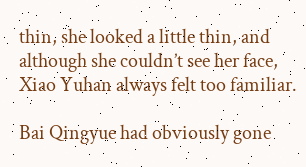thin, she looked a little thin, and although she couldn’t see her face, Xiao Yuhan always felt too familiar.

Bai Qingyue had obviously gone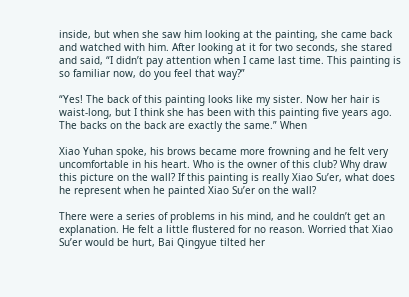inside, but when she saw him looking at the painting, she came back and watched with him. After looking at it for two seconds, she stared and said, “I didn’t pay attention when I came last time. This painting is so familiar now, do you feel that way?”

“Yes! The back of this painting looks like my sister. Now her hair is waist-long, but I think she has been with this painting five years ago. The backs on the back are exactly the same.” When

Xiao Yuhan spoke, his brows became more frowning and he felt very uncomfortable in his heart. Who is the owner of this club? Why draw this picture on the wall? If this painting is really Xiao Su’er, what does he represent when he painted Xiao Su’er on the wall?

There were a series of problems in his mind, and he couldn’t get an explanation. He felt a little flustered for no reason. Worried that Xiao Su’er would be hurt, Bai Qingyue tilted her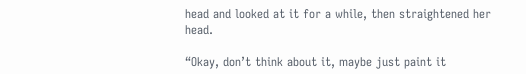head and looked at it for a while, then straightened her head.

“Okay, don’t think about it, maybe just paint it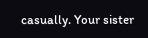casually. Your sister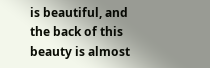is beautiful, and the back of this beauty is almost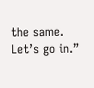the same. Let’s go in.”